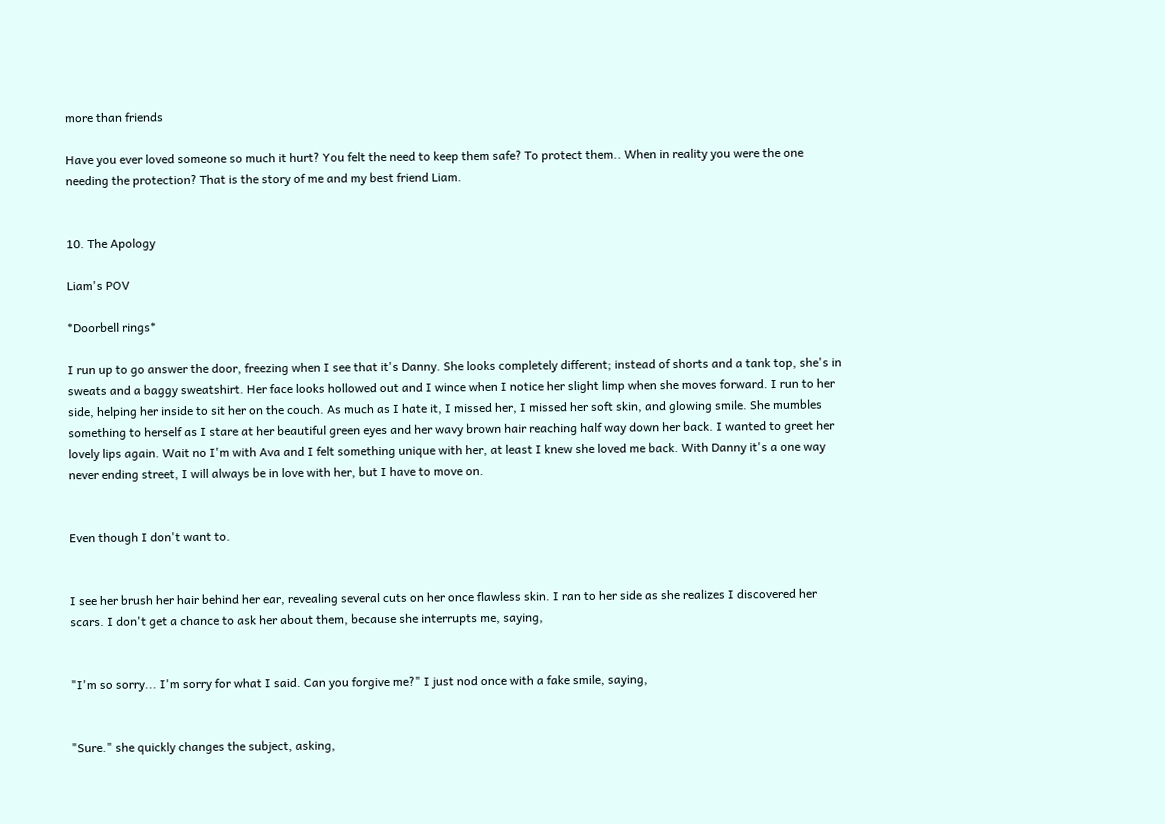more than friends

Have you ever loved someone so much it hurt? You felt the need to keep them safe? To protect them.. When in reality you were the one needing the protection? That is the story of me and my best friend Liam.


10. The Apology

Liam's POV

*Doorbell rings*

I run up to go answer the door, freezing when I see that it's Danny. She looks completely different; instead of shorts and a tank top, she's in sweats and a baggy sweatshirt. Her face looks hollowed out and I wince when I notice her slight limp when she moves forward. I run to her side, helping her inside to sit her on the couch. As much as I hate it, I missed her, I missed her soft skin, and glowing smile. She mumbles something to herself as I stare at her beautiful green eyes and her wavy brown hair reaching half way down her back. I wanted to greet her lovely lips again. Wait no I'm with Ava and I felt something unique with her, at least I knew she loved me back. With Danny it's a one way never ending street, I will always be in love with her, but I have to move on.


Even though I don't want to.


I see her brush her hair behind her ear, revealing several cuts on her once flawless skin. I ran to her side as she realizes I discovered her scars. I don't get a chance to ask her about them, because she interrupts me, saying,


"I'm so sorry... I'm sorry for what I said. Can you forgive me?" I just nod once with a fake smile, saying,


"Sure." she quickly changes the subject, asking,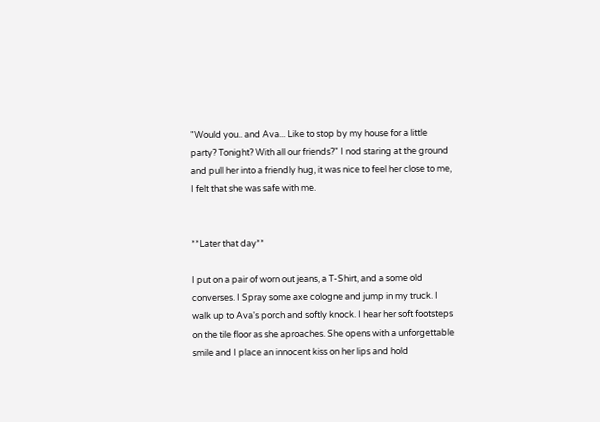"Would you.. and Ava... Like to stop by my house for a little party? Tonight? With all our friends?" I nod staring at the ground and pull her into a friendly hug, it was nice to feel her close to me, I felt that she was safe with me.


**Later that day**

I put on a pair of worn out jeans, a T-Shirt, and a some old converses. I Spray some axe cologne and jump in my truck. I walk up to Ava's porch and softly knock. I hear her soft footsteps on the tile floor as she aproaches. She opens with a unforgettable smile and I place an innocent kiss on her lips and hold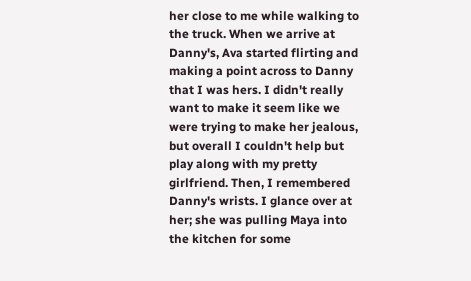her close to me while walking to the truck. When we arrive at Danny's, Ava started flirting and making a point across to Danny that I was hers. I didn't really want to make it seem like we were trying to make her jealous, but overall I couldn't help but play along with my pretty girlfriend. Then, I remembered Danny's wrists. I glance over at her; she was pulling Maya into the kitchen for some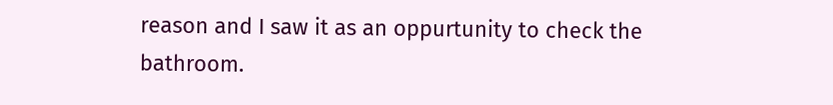reason and I saw it as an oppurtunity to check the bathroom.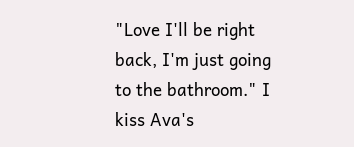"Love I'll be right back, I'm just going to the bathroom." I kiss Ava's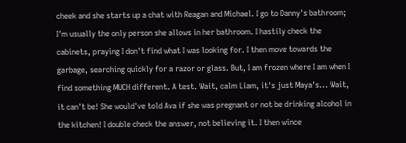cheek and she starts up a chat with Reagan and Michael. I go to Danny's bathroom; I'm usually the only person she allows in her bathroom. I hastily check the cabinets, praying I don't find what I was looking for. I then move towards the garbage, searching quickly for a razor or glass. But, I am frozen where I am when I find something MUCH different. A test. Wait, calm Liam, it's just Maya's... Wait, it can't be! She would've told Ava if she was pregnant or not be drinking alcohol in the kitchen! I double check the answer, not believing it. I then wince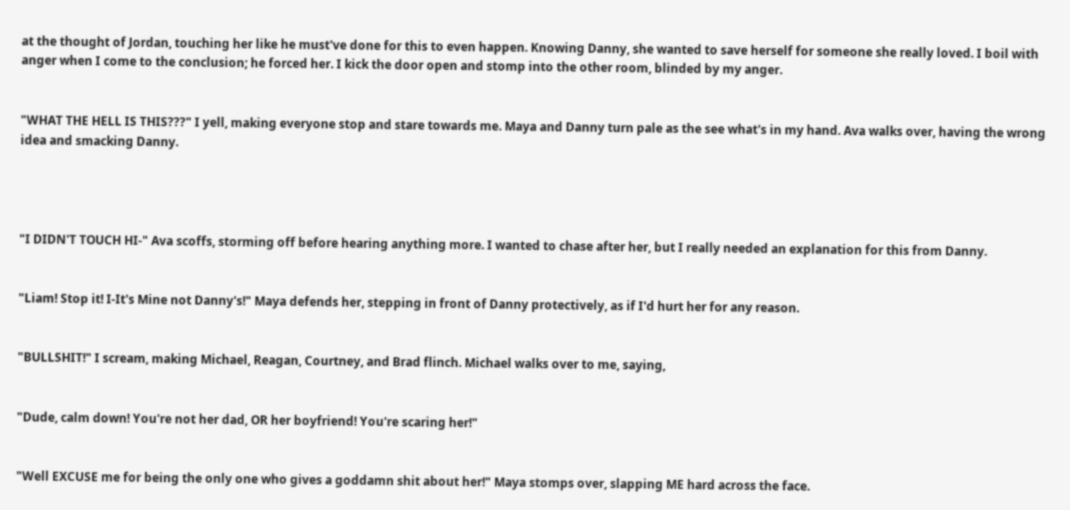at the thought of Jordan, touching her like he must've done for this to even happen. Knowing Danny, she wanted to save herself for someone she really loved. I boil with anger when I come to the conclusion; he forced her. I kick the door open and stomp into the other room, blinded by my anger.


"WHAT THE HELL IS THIS???" I yell, making everyone stop and stare towards me. Maya and Danny turn pale as the see what's in my hand. Ava walks over, having the wrong idea and smacking Danny.




"I DIDN'T TOUCH HI-" Ava scoffs, storming off before hearing anything more. I wanted to chase after her, but I really needed an explanation for this from Danny.


"Liam! Stop it! I-It's Mine not Danny's!" Maya defends her, stepping in front of Danny protectively, as if I'd hurt her for any reason.


"BULLSHIT!" I scream, making Michael, Reagan, Courtney, and Brad flinch. Michael walks over to me, saying,


"Dude, calm down! You're not her dad, OR her boyfriend! You're scaring her!"


"Well EXCUSE me for being the only one who gives a goddamn shit about her!" Maya stomps over, slapping ME hard across the face.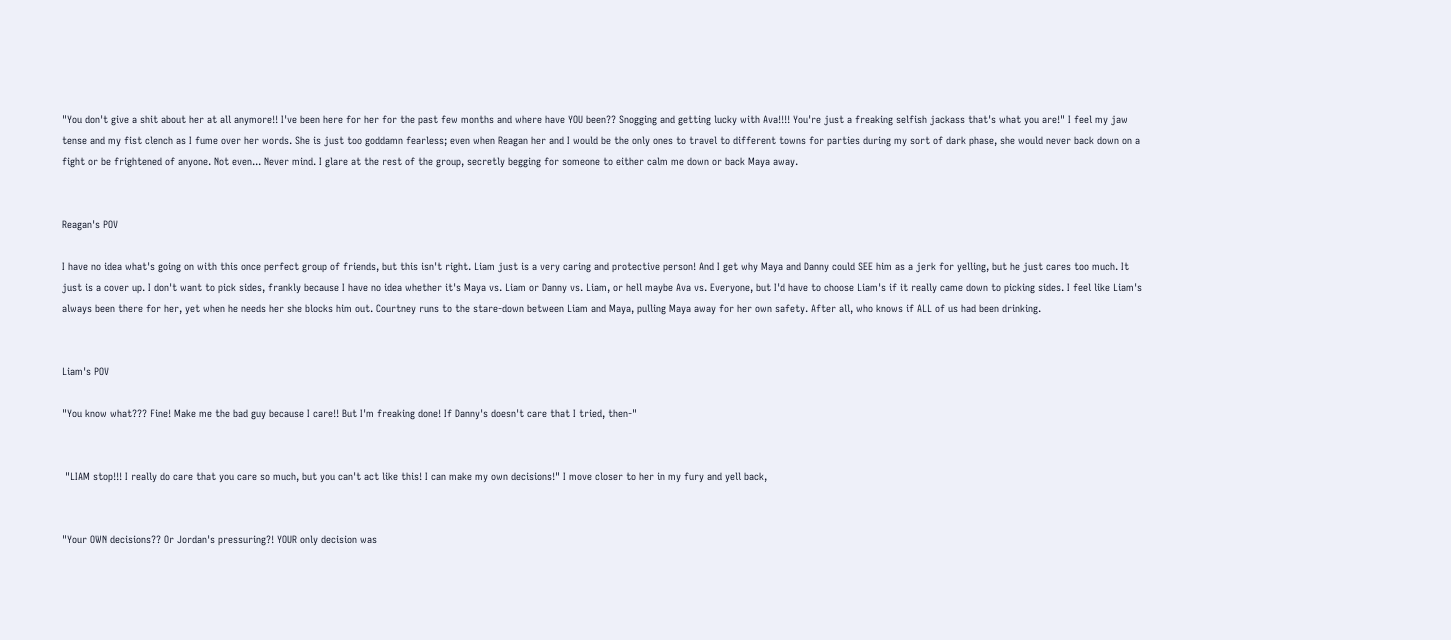"You don't give a shit about her at all anymore!! I've been here for her for the past few months and where have YOU been?? Snogging and getting lucky with Ava!!!! You're just a freaking selfish jackass that's what you are!" I feel my jaw tense and my fist clench as I fume over her words. She is just too goddamn fearless; even when Reagan her and I would be the only ones to travel to different towns for parties during my sort of dark phase, she would never back down on a fight or be frightened of anyone. Not even... Never mind. I glare at the rest of the group, secretly begging for someone to either calm me down or back Maya away.


Reagan's POV

I have no idea what's going on with this once perfect group of friends, but this isn't right. Liam just is a very caring and protective person! And I get why Maya and Danny could SEE him as a jerk for yelling, but he just cares too much. It just is a cover up. I don't want to pick sides, frankly because I have no idea whether it's Maya vs. Liam or Danny vs. Liam, or hell maybe Ava vs. Everyone, but I'd have to choose Liam's if it really came down to picking sides. I feel like Liam's always been there for her, yet when he needs her she blocks him out. Courtney runs to the stare-down between Liam and Maya, pulling Maya away for her own safety. After all, who knows if ALL of us had been drinking.


Liam's POV

"You know what??? Fine! Make me the bad guy because I care!! But I'm freaking done! If Danny's doesn't care that I tried, then-"


 "LIAM stop!!! I really do care that you care so much, but you can't act like this! I can make my own decisions!" I move closer to her in my fury and yell back,


"Your OWN decisions?? Or Jordan's pressuring?! YOUR only decision was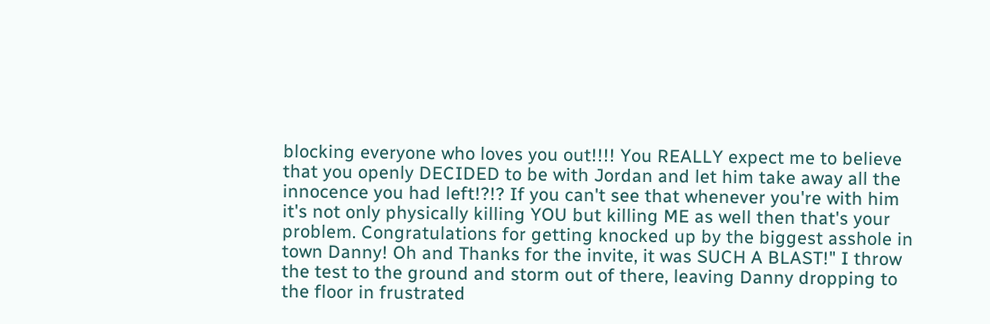blocking everyone who loves you out!!!! You REALLY expect me to believe that you openly DECIDED to be with Jordan and let him take away all the innocence you had left!?!? If you can't see that whenever you're with him it's not only physically killing YOU but killing ME as well then that's your problem. Congratulations for getting knocked up by the biggest asshole in town Danny! Oh and Thanks for the invite, it was SUCH A BLAST!" I throw the test to the ground and storm out of there, leaving Danny dropping to the floor in frustrated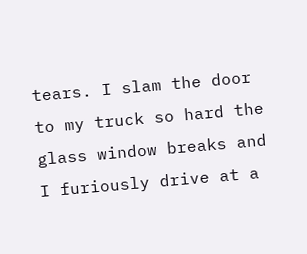tears. I slam the door to my truck so hard the glass window breaks and I furiously drive at a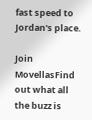fast speed to Jordan's place.

Join MovellasFind out what all the buzz is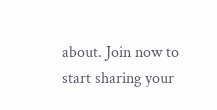about. Join now to start sharing your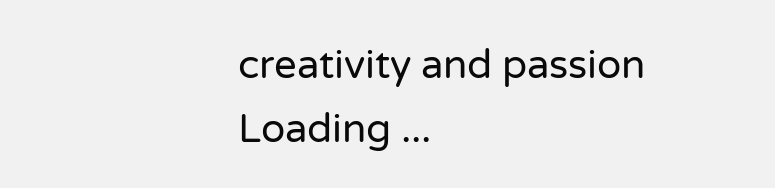creativity and passion
Loading ...